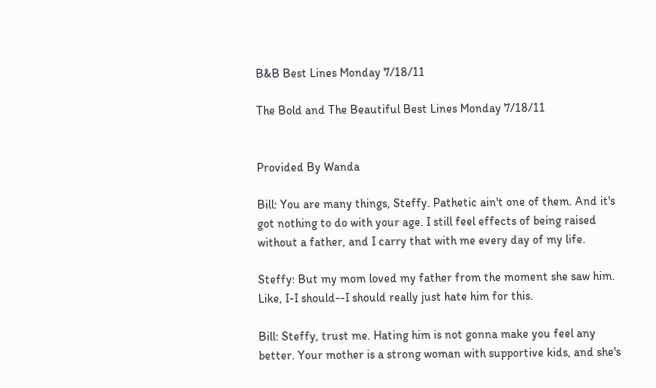B&B Best Lines Monday 7/18/11

The Bold and The Beautiful Best Lines Monday 7/18/11


Provided By Wanda

Bill: You are many things, Steffy. Pathetic ain't one of them. And it's got nothing to do with your age. I still feel effects of being raised without a father, and I carry that with me every day of my life.

Steffy: But my mom loved my father from the moment she saw him. Like, I-I should--I should really just hate him for this.

Bill: Steffy, trust me. Hating him is not gonna make you feel any better. Your mother is a strong woman with supportive kids, and she's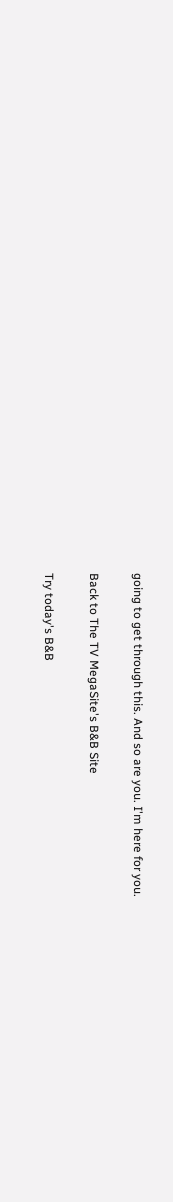going to get through this. And so are you. I'm here for you.

Back to The TV MegaSite's B&B Site

Try today's B&B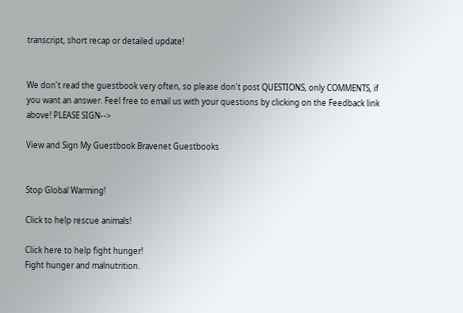transcript, short recap or detailed update!


We don't read the guestbook very often, so please don't post QUESTIONS, only COMMENTS, if you want an answer. Feel free to email us with your questions by clicking on the Feedback link above! PLEASE SIGN-->

View and Sign My Guestbook Bravenet Guestbooks


Stop Global Warming!

Click to help rescue animals!

Click here to help fight hunger!
Fight hunger and malnutrition.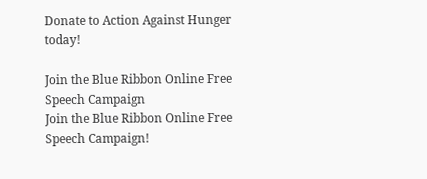Donate to Action Against Hunger today!

Join the Blue Ribbon Online Free Speech Campaign
Join the Blue Ribbon Online Free Speech Campaign!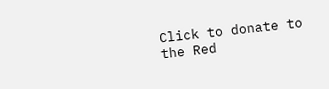Click to donate to the Red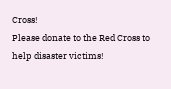Cross!
Please donate to the Red Cross to help disaster victims!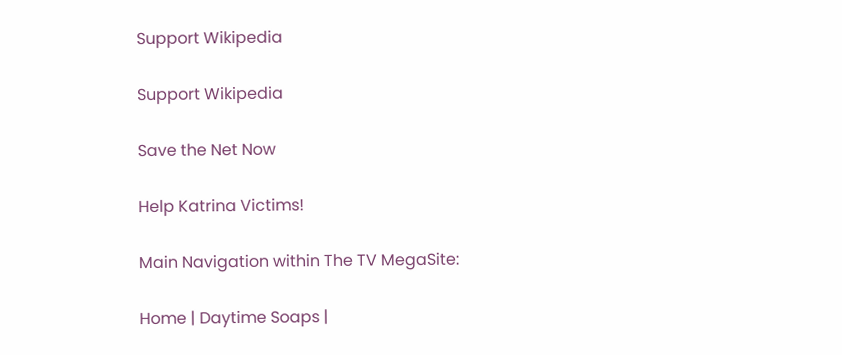Support Wikipedia

Support Wikipedia

Save the Net Now

Help Katrina Victims!

Main Navigation within The TV MegaSite:

Home | Daytime Soaps |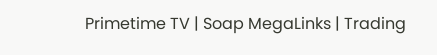Primetime TV | Soap MegaLinks | Trading